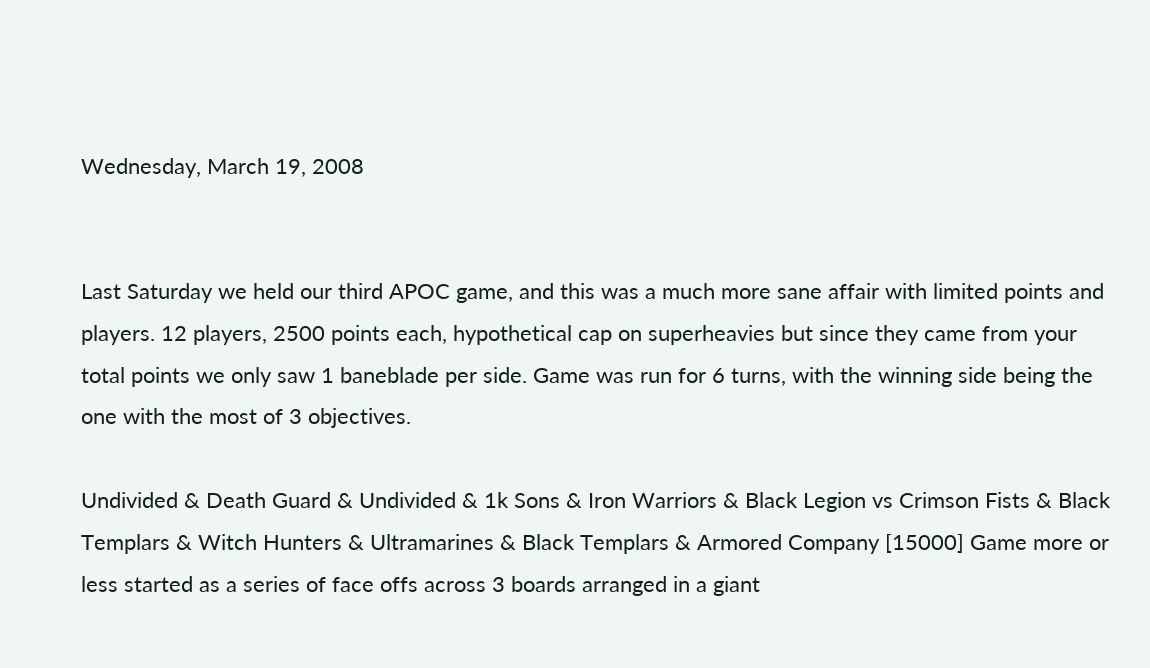Wednesday, March 19, 2008


Last Saturday we held our third APOC game, and this was a much more sane affair with limited points and players. 12 players, 2500 points each, hypothetical cap on superheavies but since they came from your total points we only saw 1 baneblade per side. Game was run for 6 turns, with the winning side being the one with the most of 3 objectives.

Undivided & Death Guard & Undivided & 1k Sons & Iron Warriors & Black Legion vs Crimson Fists & Black Templars & Witch Hunters & Ultramarines & Black Templars & Armored Company [15000] Game more or less started as a series of face offs across 3 boards arranged in a giant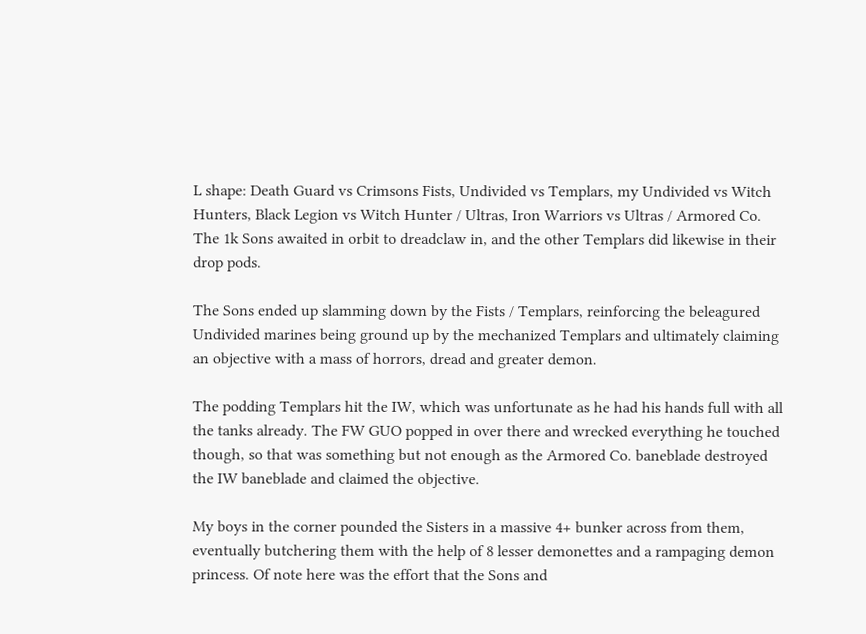L shape: Death Guard vs Crimsons Fists, Undivided vs Templars, my Undivided vs Witch Hunters, Black Legion vs Witch Hunter / Ultras, Iron Warriors vs Ultras / Armored Co. The 1k Sons awaited in orbit to dreadclaw in, and the other Templars did likewise in their drop pods.

The Sons ended up slamming down by the Fists / Templars, reinforcing the beleagured Undivided marines being ground up by the mechanized Templars and ultimately claiming an objective with a mass of horrors, dread and greater demon.

The podding Templars hit the IW, which was unfortunate as he had his hands full with all the tanks already. The FW GUO popped in over there and wrecked everything he touched though, so that was something but not enough as the Armored Co. baneblade destroyed the IW baneblade and claimed the objective.

My boys in the corner pounded the Sisters in a massive 4+ bunker across from them, eventually butchering them with the help of 8 lesser demonettes and a rampaging demon princess. Of note here was the effort that the Sons and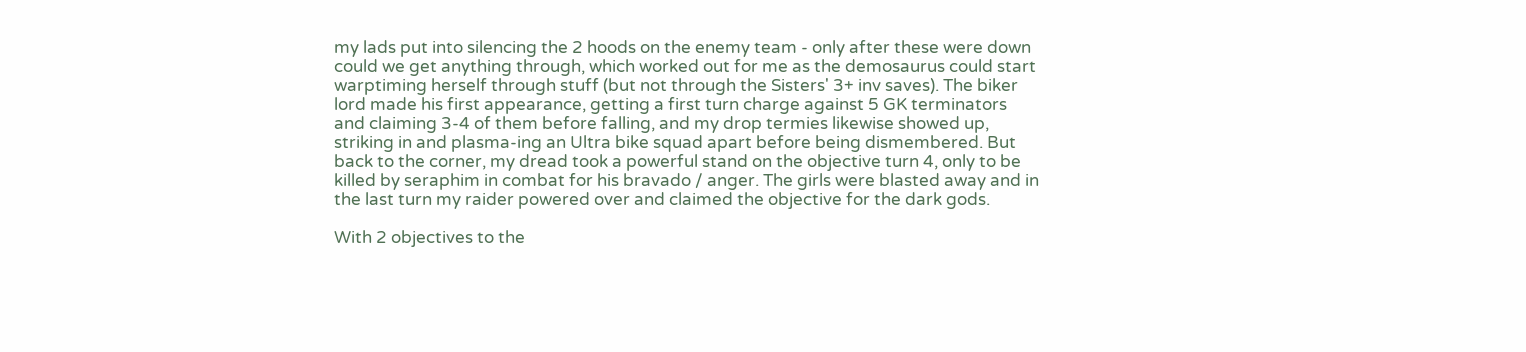my lads put into silencing the 2 hoods on the enemy team - only after these were down could we get anything through, which worked out for me as the demosaurus could start warptiming herself through stuff (but not through the Sisters' 3+ inv saves). The biker lord made his first appearance, getting a first turn charge against 5 GK terminators and claiming 3-4 of them before falling, and my drop termies likewise showed up, striking in and plasma-ing an Ultra bike squad apart before being dismembered. But back to the corner, my dread took a powerful stand on the objective turn 4, only to be killed by seraphim in combat for his bravado / anger. The girls were blasted away and in the last turn my raider powered over and claimed the objective for the dark gods.

With 2 objectives to the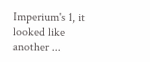Imperium's 1, it looked like another ...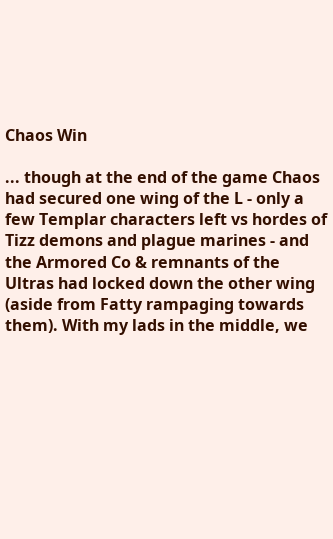Chaos Win

... though at the end of the game Chaos had secured one wing of the L - only a few Templar characters left vs hordes of Tizz demons and plague marines - and the Armored Co & remnants of the Ultras had locked down the other wing (aside from Fatty rampaging towards them). With my lads in the middle, we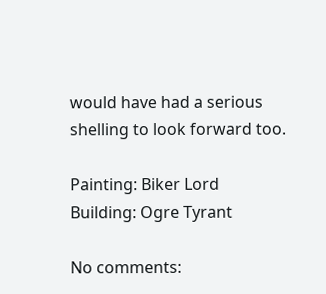would have had a serious shelling to look forward too.

Painting: Biker Lord
Building: Ogre Tyrant

No comments: